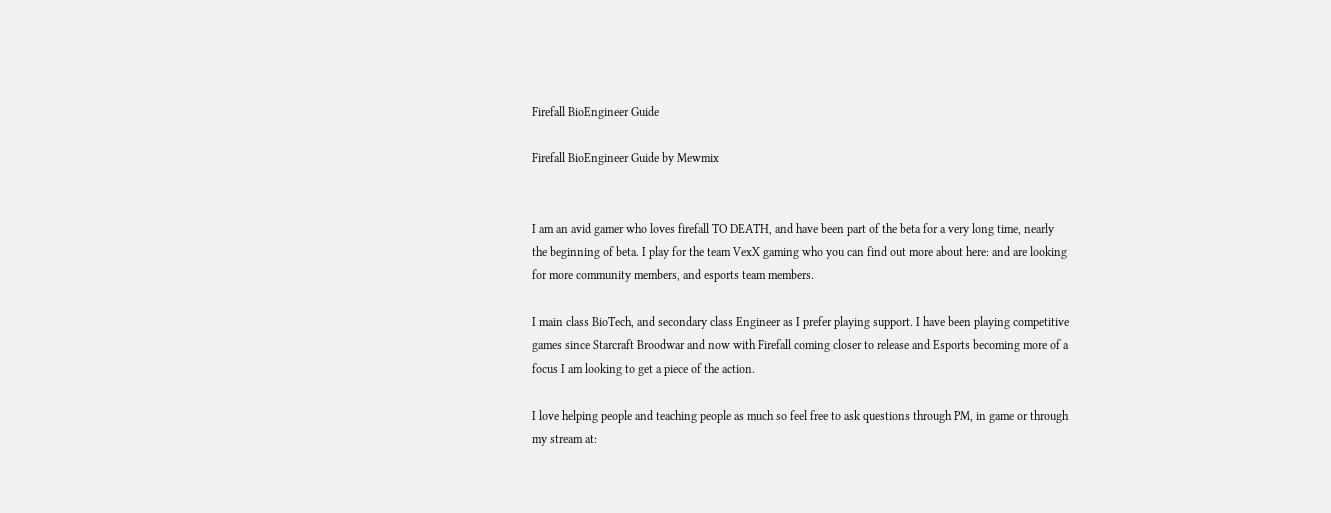Firefall BioEngineer Guide

Firefall BioEngineer Guide by Mewmix


I am an avid gamer who loves firefall TO DEATH, and have been part of the beta for a very long time, nearly the beginning of beta. I play for the team VexX gaming who you can find out more about here: and are looking for more community members, and esports team members.

I main class BioTech, and secondary class Engineer as I prefer playing support. I have been playing competitive games since Starcraft Broodwar and now with Firefall coming closer to release and Esports becoming more of a focus I am looking to get a piece of the action.

I love helping people and teaching people as much so feel free to ask questions through PM, in game or through my stream at: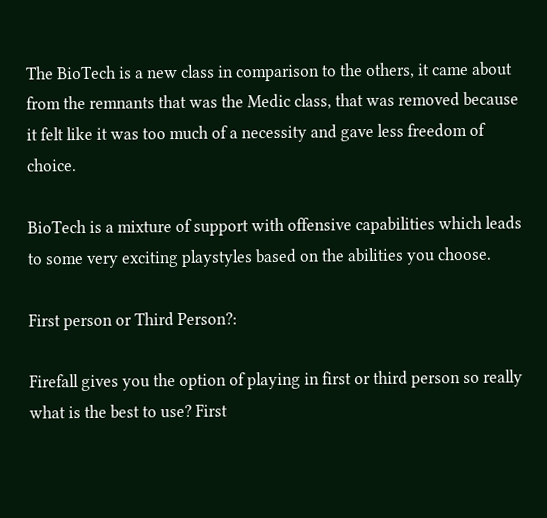The BioTech is a new class in comparison to the others, it came about from the remnants that was the Medic class, that was removed because it felt like it was too much of a necessity and gave less freedom of choice.

BioTech is a mixture of support with offensive capabilities which leads to some very exciting playstyles based on the abilities you choose.

First person or Third Person?:

Firefall gives you the option of playing in first or third person so really what is the best to use? First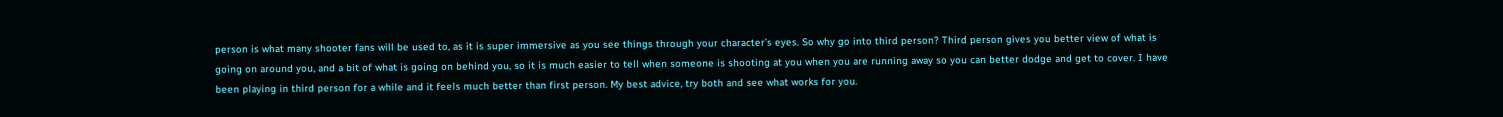person is what many shooter fans will be used to, as it is super immersive as you see things through your character’s eyes. So why go into third person? Third person gives you better view of what is going on around you, and a bit of what is going on behind you, so it is much easier to tell when someone is shooting at you when you are running away so you can better dodge and get to cover. I have been playing in third person for a while and it feels much better than first person. My best advice, try both and see what works for you.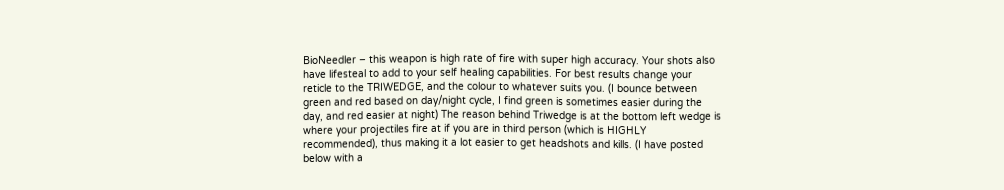BioNeedler – this weapon is high rate of fire with super high accuracy. Your shots also have lifesteal to add to your self healing capabilities. For best results change your reticle to the TRIWEDGE, and the colour to whatever suits you. (I bounce between green and red based on day/night cycle, I find green is sometimes easier during the day, and red easier at night) The reason behind Triwedge is at the bottom left wedge is where your projectiles fire at if you are in third person (which is HIGHLY recommended), thus making it a lot easier to get headshots and kills. (I have posted below with a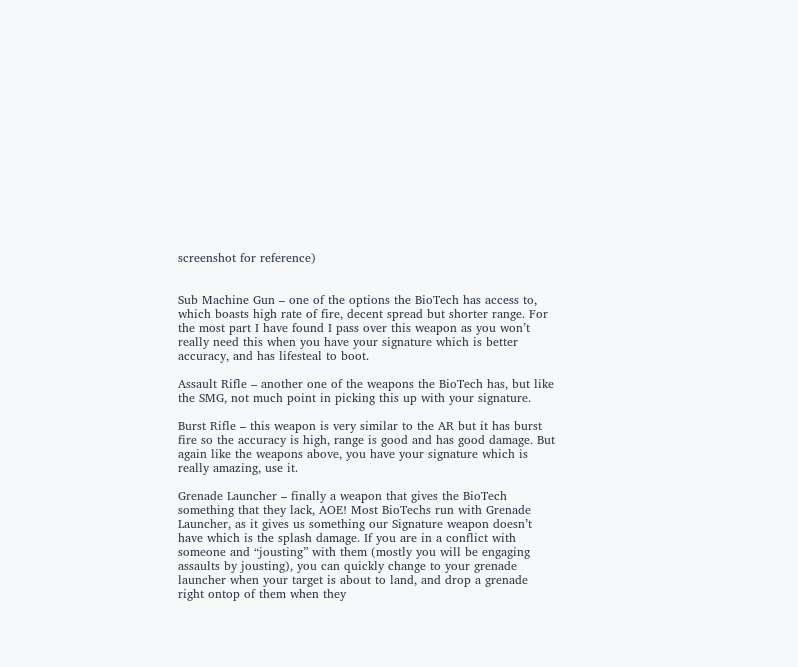screenshot for reference)


Sub Machine Gun – one of the options the BioTech has access to, which boasts high rate of fire, decent spread but shorter range. For the most part I have found I pass over this weapon as you won’t really need this when you have your signature which is better accuracy, and has lifesteal to boot.

Assault Rifle – another one of the weapons the BioTech has, but like the SMG, not much point in picking this up with your signature.

Burst Rifle – this weapon is very similar to the AR but it has burst fire so the accuracy is high, range is good and has good damage. But again like the weapons above, you have your signature which is really amazing, use it.

Grenade Launcher – finally a weapon that gives the BioTech something that they lack, AOE! Most BioTechs run with Grenade Launcher, as it gives us something our Signature weapon doesn’t have which is the splash damage. If you are in a conflict with someone and “jousting” with them (mostly you will be engaging assaults by jousting), you can quickly change to your grenade launcher when your target is about to land, and drop a grenade right ontop of them when they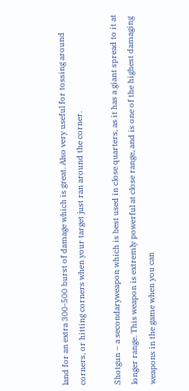land for an extra 300-500 burst of damage which is great. Also very useful for tossing around corners, or hitting corners when your target just ran around the corner.

Shotgun – a secondaryweapon which is best used in close quarters, as it has a giant spread to it at longer range. This weapon is extremly powerful at close range, and is one of the highest damaging weapons in the game when you can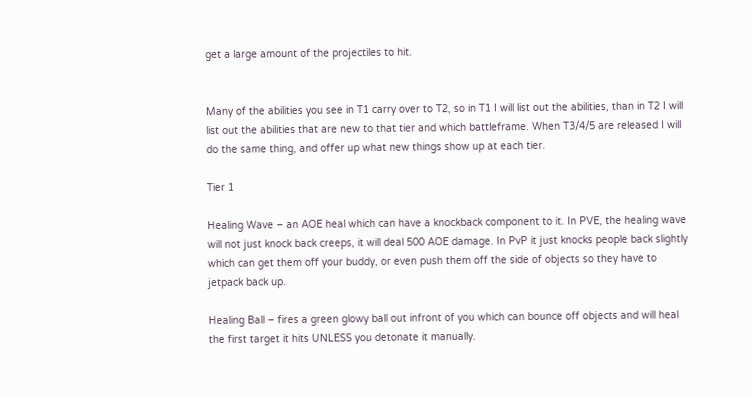get a large amount of the projectiles to hit.


Many of the abilities you see in T1 carry over to T2, so in T1 I will list out the abilities, than in T2 I will list out the abilities that are new to that tier and which battleframe. When T3/4/5 are released I will do the same thing, and offer up what new things show up at each tier.

Tier 1

Healing Wave – an AOE heal which can have a knockback component to it. In PVE, the healing wave will not just knock back creeps, it will deal 500 AOE damage. In PvP it just knocks people back slightly which can get them off your buddy, or even push them off the side of objects so they have to jetpack back up.

Healing Ball – fires a green glowy ball out infront of you which can bounce off objects and will heal the first target it hits UNLESS you detonate it manually.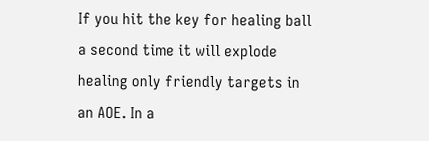If you hit the key for healing ball a second time it will explode healing only friendly targets in an AOE. In a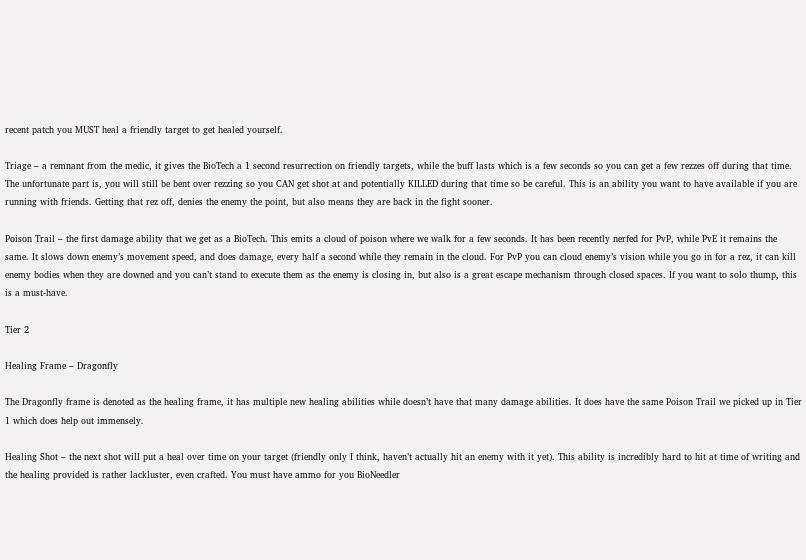recent patch you MUST heal a friendly target to get healed yourself.

Triage – a remnant from the medic, it gives the BioTech a 1 second resurrection on friendly targets, while the buff lasts which is a few seconds so you can get a few rezzes off during that time. The unfortunate part is, you will still be bent over rezzing so you CAN get shot at and potentially KILLED during that time so be careful. This is an ability you want to have available if you are running with friends. Getting that rez off, denies the enemy the point, but also means they are back in the fight sooner.

Poison Trail – the first damage ability that we get as a BioTech. This emits a cloud of poison where we walk for a few seconds. It has been recently nerfed for PvP, while PvE it remains the same. It slows down enemy’s movement speed, and does damage, every half a second while they remain in the cloud. For PvP you can cloud enemy’s vision while you go in for a rez, it can kill enemy bodies when they are downed and you can’t stand to execute them as the enemy is closing in, but also is a great escape mechanism through closed spaces. If you want to solo thump, this is a must-have.

Tier 2

Healing Frame – Dragonfly

The Dragonfly frame is denoted as the healing frame, it has multiple new healing abilities while doesn’t have that many damage abilities. It does have the same Poison Trail we picked up in Tier 1 which does help out immensely.

Healing Shot – the next shot will put a heal over time on your target (friendly only I think, haven’t actually hit an enemy with it yet). This ability is incredibly hard to hit at time of writing and the healing provided is rather lackluster, even crafted. You must have ammo for you BioNeedler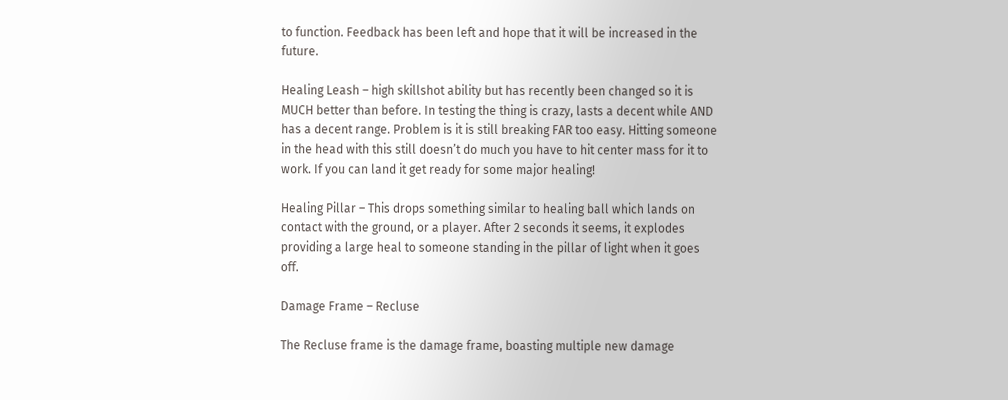to function. Feedback has been left and hope that it will be increased in the future.

Healing Leash – high skillshot ability but has recently been changed so it is MUCH better than before. In testing the thing is crazy, lasts a decent while AND has a decent range. Problem is it is still breaking FAR too easy. Hitting someone in the head with this still doesn’t do much you have to hit center mass for it to work. If you can land it get ready for some major healing!

Healing Pillar – This drops something similar to healing ball which lands on contact with the ground, or a player. After 2 seconds it seems, it explodes providing a large heal to someone standing in the pillar of light when it goes off.

Damage Frame – Recluse

The Recluse frame is the damage frame, boasting multiple new damage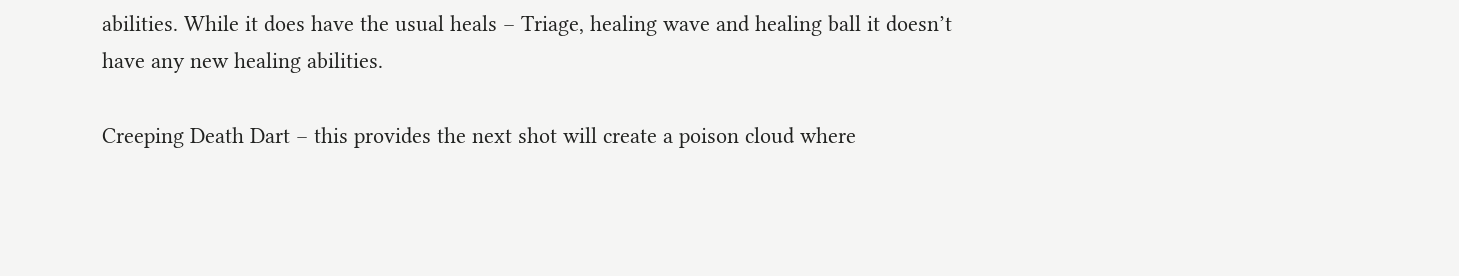abilities. While it does have the usual heals – Triage, healing wave and healing ball it doesn’t have any new healing abilities.

Creeping Death Dart – this provides the next shot will create a poison cloud where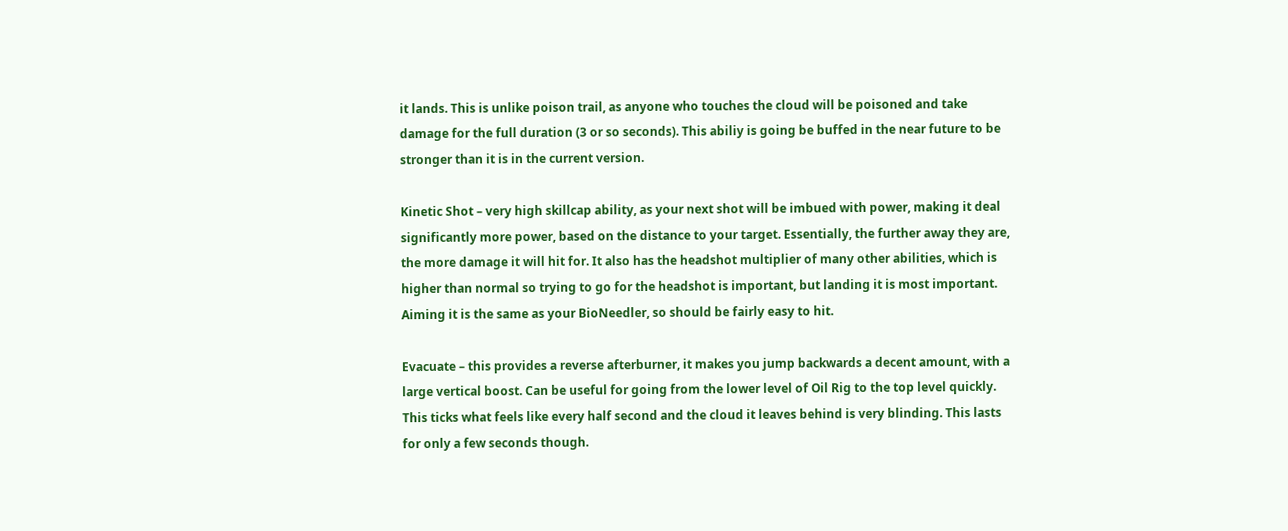it lands. This is unlike poison trail, as anyone who touches the cloud will be poisoned and take damage for the full duration (3 or so seconds). This abiliy is going be buffed in the near future to be stronger than it is in the current version.

Kinetic Shot – very high skillcap ability, as your next shot will be imbued with power, making it deal significantly more power, based on the distance to your target. Essentially, the further away they are, the more damage it will hit for. It also has the headshot multiplier of many other abilities, which is higher than normal so trying to go for the headshot is important, but landing it is most important. Aiming it is the same as your BioNeedler, so should be fairly easy to hit.

Evacuate – this provides a reverse afterburner, it makes you jump backwards a decent amount, with a large vertical boost. Can be useful for going from the lower level of Oil Rig to the top level quickly. This ticks what feels like every half second and the cloud it leaves behind is very blinding. This lasts for only a few seconds though.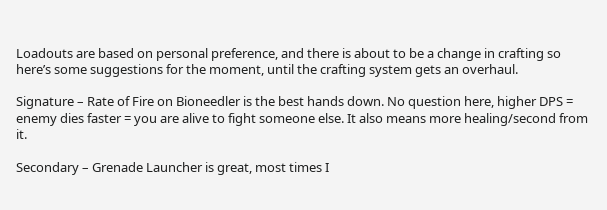Loadouts are based on personal preference, and there is about to be a change in crafting so here’s some suggestions for the moment, until the crafting system gets an overhaul.

Signature – Rate of Fire on Bioneedler is the best hands down. No question here, higher DPS = enemy dies faster = you are alive to fight someone else. It also means more healing/second from it.

Secondary – Grenade Launcher is great, most times I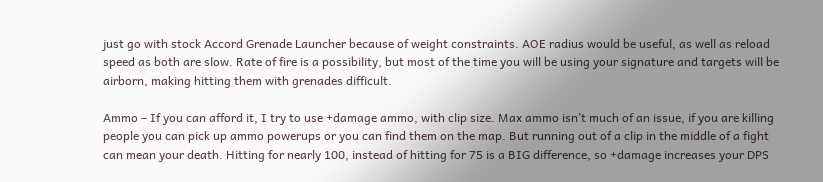just go with stock Accord Grenade Launcher because of weight constraints. AOE radius would be useful, as well as reload speed as both are slow. Rate of fire is a possibility, but most of the time you will be using your signature and targets will be airborn, making hitting them with grenades difficult.

Ammo – If you can afford it, I try to use +damage ammo, with clip size. Max ammo isn’t much of an issue, if you are killing people you can pick up ammo powerups or you can find them on the map. But running out of a clip in the middle of a fight can mean your death. Hitting for nearly 100, instead of hitting for 75 is a BIG difference, so +damage increases your DPS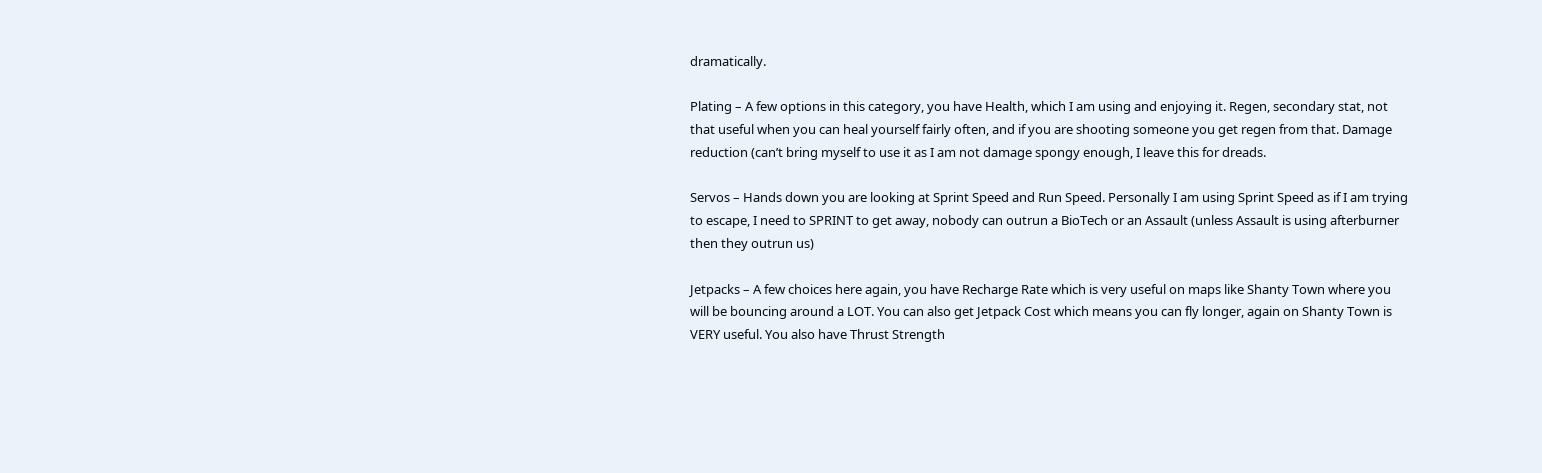dramatically.

Plating – A few options in this category, you have Health, which I am using and enjoying it. Regen, secondary stat, not that useful when you can heal yourself fairly often, and if you are shooting someone you get regen from that. Damage reduction (can’t bring myself to use it as I am not damage spongy enough, I leave this for dreads.

Servos – Hands down you are looking at Sprint Speed and Run Speed. Personally I am using Sprint Speed as if I am trying to escape, I need to SPRINT to get away, nobody can outrun a BioTech or an Assault (unless Assault is using afterburner then they outrun us)

Jetpacks – A few choices here again, you have Recharge Rate which is very useful on maps like Shanty Town where you will be bouncing around a LOT. You can also get Jetpack Cost which means you can fly longer, again on Shanty Town is VERY useful. You also have Thrust Strength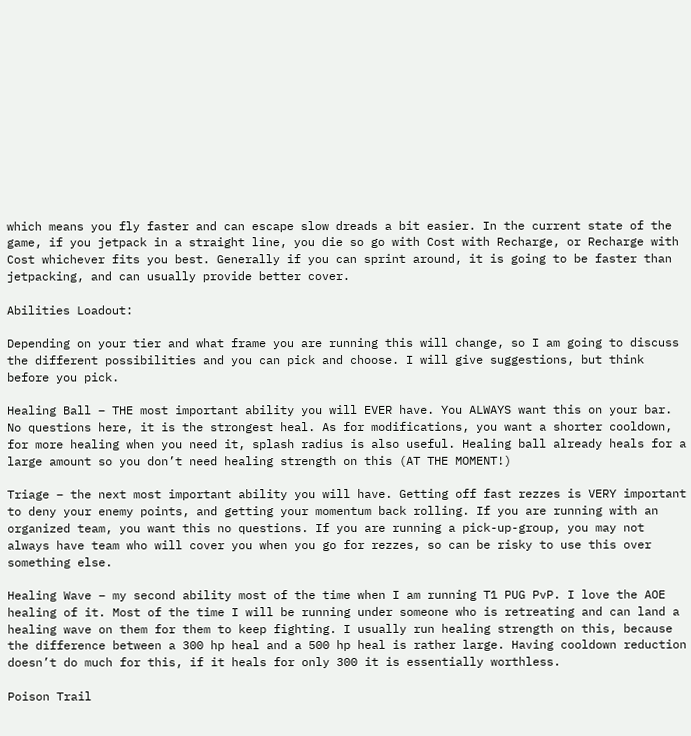which means you fly faster and can escape slow dreads a bit easier. In the current state of the game, if you jetpack in a straight line, you die so go with Cost with Recharge, or Recharge with Cost whichever fits you best. Generally if you can sprint around, it is going to be faster than jetpacking, and can usually provide better cover.

Abilities Loadout:

Depending on your tier and what frame you are running this will change, so I am going to discuss the different possibilities and you can pick and choose. I will give suggestions, but think before you pick.

Healing Ball – THE most important ability you will EVER have. You ALWAYS want this on your bar. No questions here, it is the strongest heal. As for modifications, you want a shorter cooldown, for more healing when you need it, splash radius is also useful. Healing ball already heals for a large amount so you don’t need healing strength on this (AT THE MOMENT!)

Triage – the next most important ability you will have. Getting off fast rezzes is VERY important to deny your enemy points, and getting your momentum back rolling. If you are running with an organized team, you want this no questions. If you are running a pick-up-group, you may not always have team who will cover you when you go for rezzes, so can be risky to use this over something else.

Healing Wave – my second ability most of the time when I am running T1 PUG PvP. I love the AOE healing of it. Most of the time I will be running under someone who is retreating and can land a healing wave on them for them to keep fighting. I usually run healing strength on this, because the difference between a 300 hp heal and a 500 hp heal is rather large. Having cooldown reduction doesn’t do much for this, if it heals for only 300 it is essentially worthless.

Poison Trail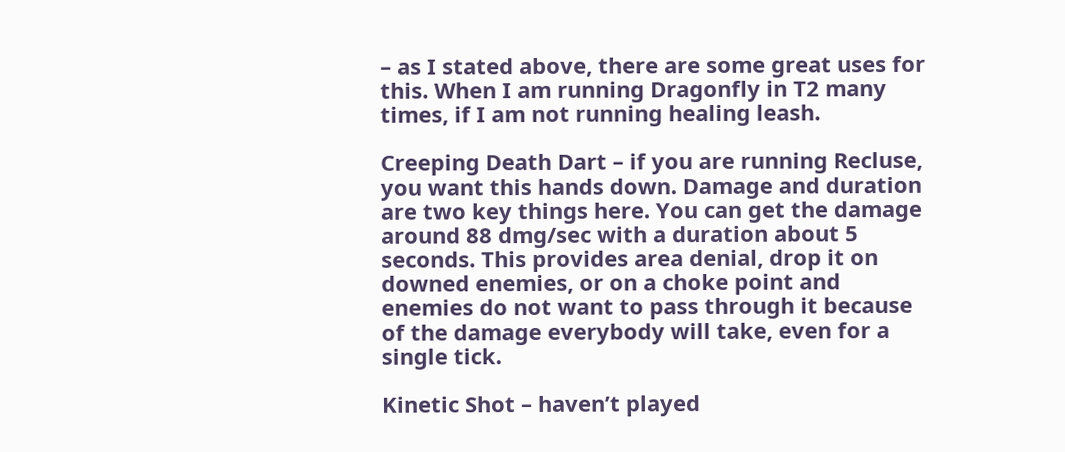– as I stated above, there are some great uses for this. When I am running Dragonfly in T2 many times, if I am not running healing leash.

Creeping Death Dart – if you are running Recluse, you want this hands down. Damage and duration are two key things here. You can get the damage around 88 dmg/sec with a duration about 5 seconds. This provides area denial, drop it on downed enemies, or on a choke point and enemies do not want to pass through it because of the damage everybody will take, even for a single tick.

Kinetic Shot – haven’t played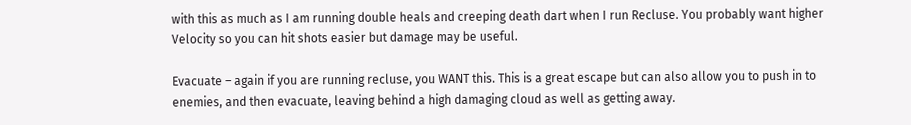with this as much as I am running double heals and creeping death dart when I run Recluse. You probably want higher Velocity so you can hit shots easier but damage may be useful.

Evacuate – again if you are running recluse, you WANT this. This is a great escape but can also allow you to push in to enemies, and then evacuate, leaving behind a high damaging cloud as well as getting away.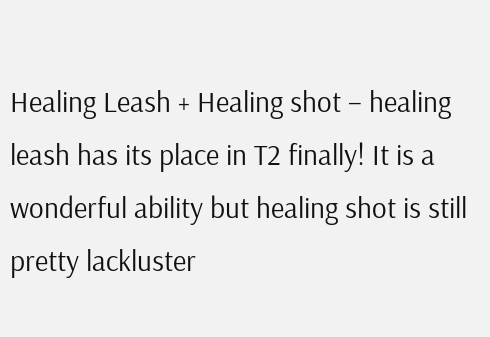Healing Leash + Healing shot – healing leash has its place in T2 finally! It is a wonderful ability but healing shot is still pretty lackluster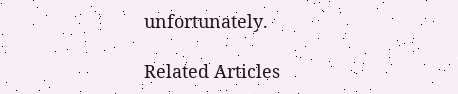unfortunately.

Related Articles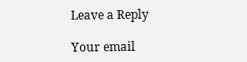Leave a Reply

Your email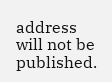address will not be published.